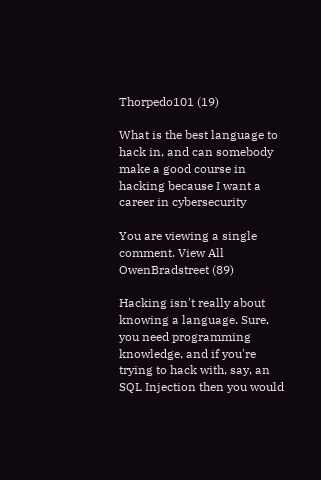Thorpedo101 (19)

What is the best language to hack in, and can somebody make a good course in hacking because I want a career in cybersecurity

You are viewing a single comment. View All
OwenBradstreet (89)

Hacking isn't really about knowing a language. Sure, you need programming knowledge, and if you're trying to hack with, say, an SQL Injection then you would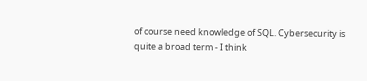of course need knowledge of SQL. Cybersecurity is quite a broad term - I think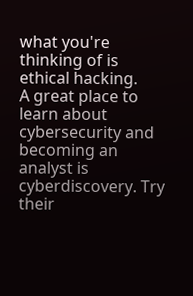what you're thinking of is ethical hacking.
A great place to learn about cybersecurity and becoming an analyst is cyberdiscovery. Try their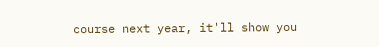course next year, it'll show you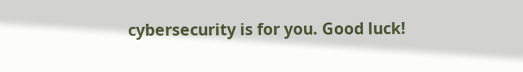cybersecurity is for you. Good luck!